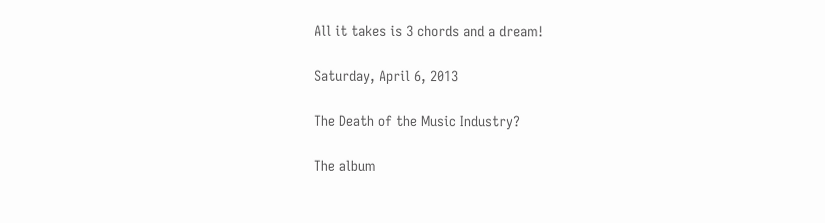All it takes is 3 chords and a dream!

Saturday, April 6, 2013

The Death of the Music Industry?

The album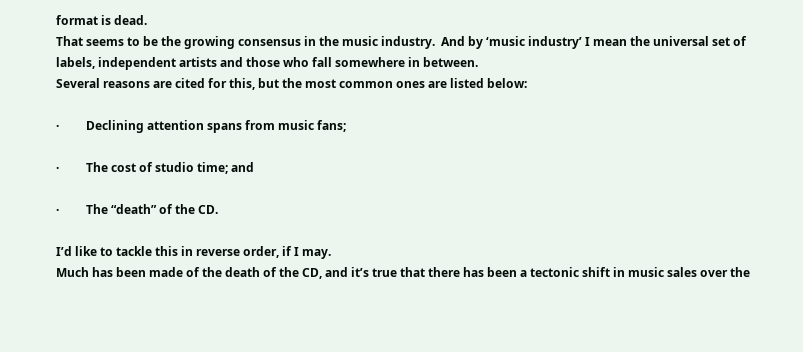format is dead.
That seems to be the growing consensus in the music industry.  And by ‘music industry’ I mean the universal set of labels, independent artists and those who fall somewhere in between.
Several reasons are cited for this, but the most common ones are listed below:

·         Declining attention spans from music fans;

·         The cost of studio time; and

·         The “death” of the CD.

I’d like to tackle this in reverse order, if I may.
Much has been made of the death of the CD, and it’s true that there has been a tectonic shift in music sales over the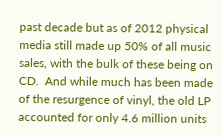past decade but as of 2012 physical media still made up 50% of all music sales, with the bulk of these being on CD.  And while much has been made of the resurgence of vinyl, the old LP accounted for only 4.6 million units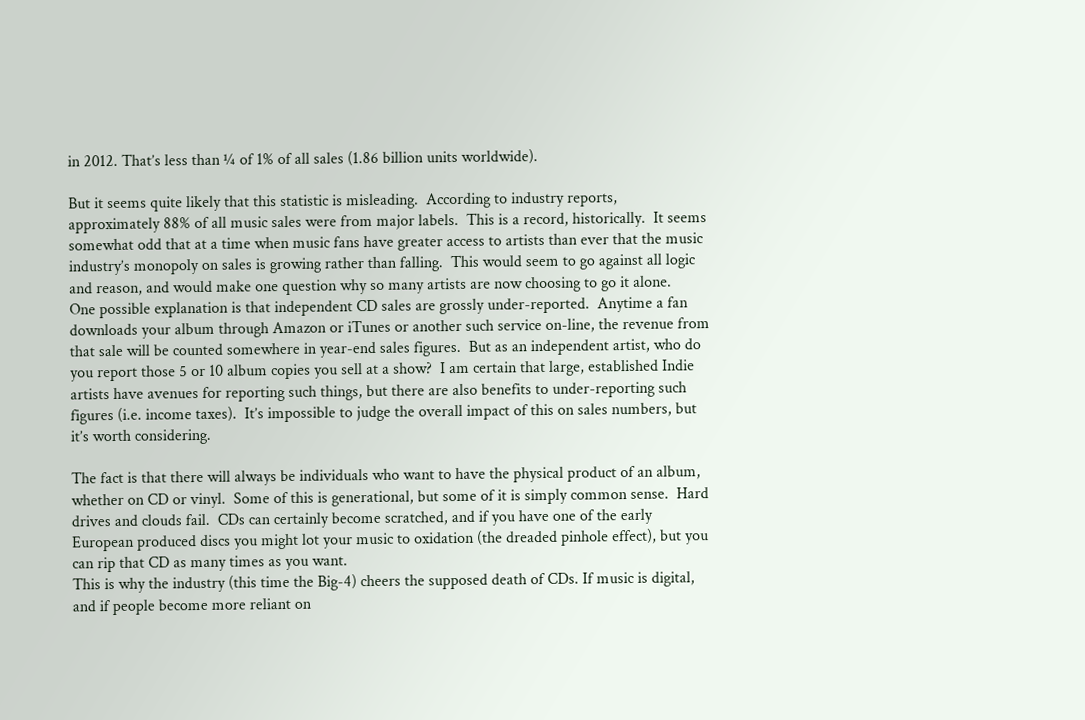in 2012. That’s less than ¼ of 1% of all sales (1.86 billion units worldwide).

But it seems quite likely that this statistic is misleading.  According to industry reports, approximately 88% of all music sales were from major labels.  This is a record, historically.  It seems somewhat odd that at a time when music fans have greater access to artists than ever that the music industry’s monopoly on sales is growing rather than falling.  This would seem to go against all logic and reason, and would make one question why so many artists are now choosing to go it alone.
One possible explanation is that independent CD sales are grossly under-reported.  Anytime a fan downloads your album through Amazon or iTunes or another such service on-line, the revenue from that sale will be counted somewhere in year-end sales figures.  But as an independent artist, who do you report those 5 or 10 album copies you sell at a show?  I am certain that large, established Indie artists have avenues for reporting such things, but there are also benefits to under-reporting such figures (i.e. income taxes).  It’s impossible to judge the overall impact of this on sales numbers, but it’s worth considering.

The fact is that there will always be individuals who want to have the physical product of an album, whether on CD or vinyl.  Some of this is generational, but some of it is simply common sense.  Hard drives and clouds fail.  CDs can certainly become scratched, and if you have one of the early European produced discs you might lot your music to oxidation (the dreaded pinhole effect), but you can rip that CD as many times as you want.
This is why the industry (this time the Big-4) cheers the supposed death of CDs. If music is digital, and if people become more reliant on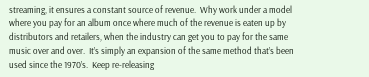streaming, it ensures a constant source of revenue.  Why work under a model where you pay for an album once where much of the revenue is eaten up by distributors and retailers, when the industry can get you to pay for the same music over and over.  It’s simply an expansion of the same method that’s been used since the 1970’s.  Keep re-releasing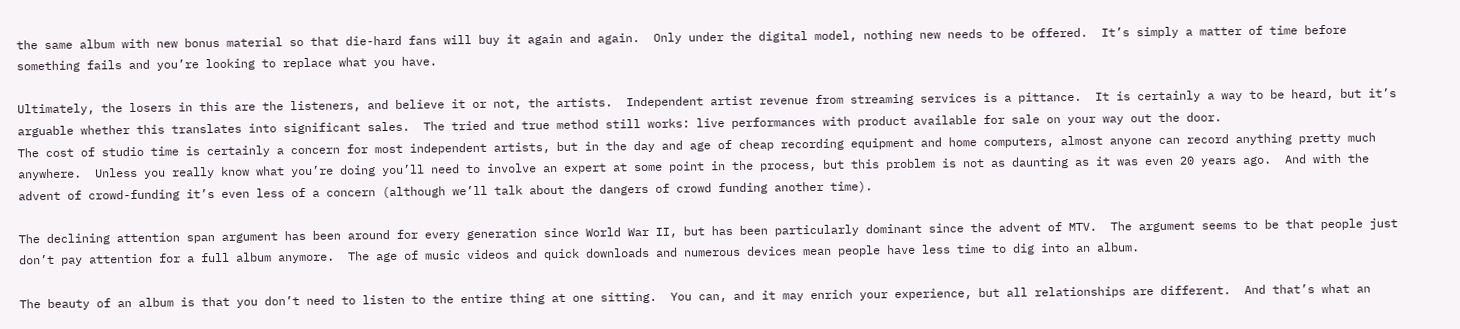the same album with new bonus material so that die-hard fans will buy it again and again.  Only under the digital model, nothing new needs to be offered.  It’s simply a matter of time before something fails and you’re looking to replace what you have.

Ultimately, the losers in this are the listeners, and believe it or not, the artists.  Independent artist revenue from streaming services is a pittance.  It is certainly a way to be heard, but it’s arguable whether this translates into significant sales.  The tried and true method still works: live performances with product available for sale on your way out the door.
The cost of studio time is certainly a concern for most independent artists, but in the day and age of cheap recording equipment and home computers, almost anyone can record anything pretty much anywhere.  Unless you really know what you’re doing you’ll need to involve an expert at some point in the process, but this problem is not as daunting as it was even 20 years ago.  And with the advent of crowd-funding it’s even less of a concern (although we’ll talk about the dangers of crowd funding another time).

The declining attention span argument has been around for every generation since World War II, but has been particularly dominant since the advent of MTV.  The argument seems to be that people just don’t pay attention for a full album anymore.  The age of music videos and quick downloads and numerous devices mean people have less time to dig into an album.

The beauty of an album is that you don’t need to listen to the entire thing at one sitting.  You can, and it may enrich your experience, but all relationships are different.  And that’s what an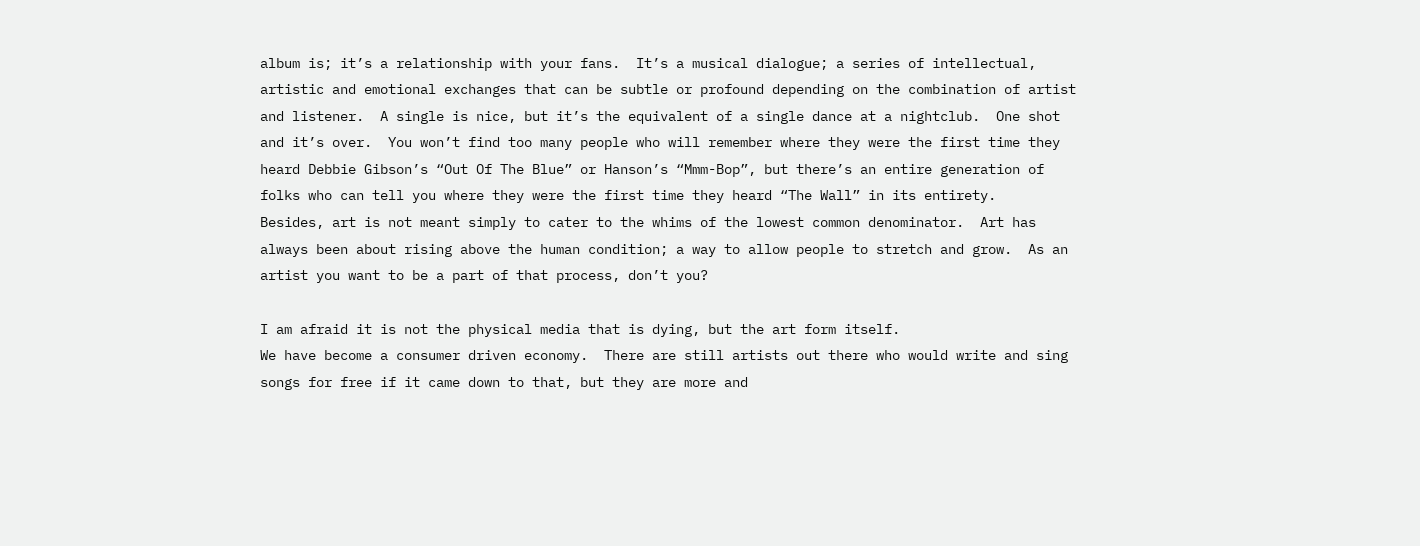album is; it’s a relationship with your fans.  It’s a musical dialogue; a series of intellectual, artistic and emotional exchanges that can be subtle or profound depending on the combination of artist and listener.  A single is nice, but it’s the equivalent of a single dance at a nightclub.  One shot and it’s over.  You won’t find too many people who will remember where they were the first time they heard Debbie Gibson’s “Out Of The Blue” or Hanson’s “Mmm-Bop”, but there’s an entire generation of folks who can tell you where they were the first time they heard “The Wall” in its entirety.
Besides, art is not meant simply to cater to the whims of the lowest common denominator.  Art has always been about rising above the human condition; a way to allow people to stretch and grow.  As an artist you want to be a part of that process, don’t you?

I am afraid it is not the physical media that is dying, but the art form itself.
We have become a consumer driven economy.  There are still artists out there who would write and sing songs for free if it came down to that, but they are more and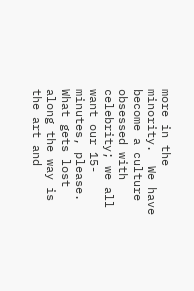more in the minority.  We have become a culture obsessed with celebrity; we all want our 15-minutes, please.  What gets lost along the way is the art and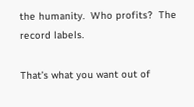the humanity.  Who profits?  The record labels.

That’s what you want out of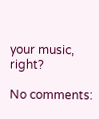your music, right?

No comments: